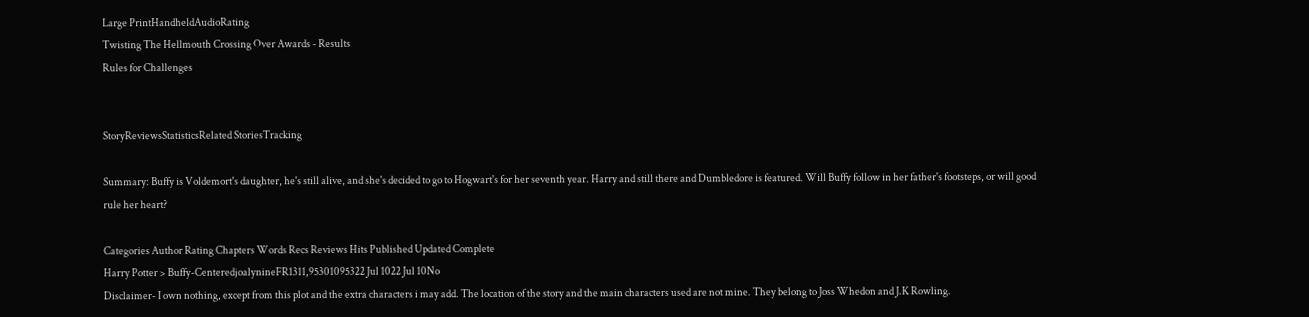Large PrintHandheldAudioRating
Twisting The Hellmouth Crossing Over Awards - Results
Rules for Challenges


StoryReviewsStatisticsRelated StoriesTracking

Summary: Buffy is Voldemort's daughter, he's still alive, and she's decided to go to Hogwart's for her seventh year. Harry and still there and Dumbledore is featured. Will Buffy follow in her father's footsteps, or will good rule her heart?

Categories Author Rating Chapters Words Recs Reviews Hits Published Updated Complete
Harry Potter > Buffy-CenteredjoalynineFR1311,95301095322 Jul 1022 Jul 10No
Disclaimer- I own nothing, except from this plot and the extra characters i may add. The location of the story and the main characters used are not mine. They belong to Joss Whedon and J.K Rowling.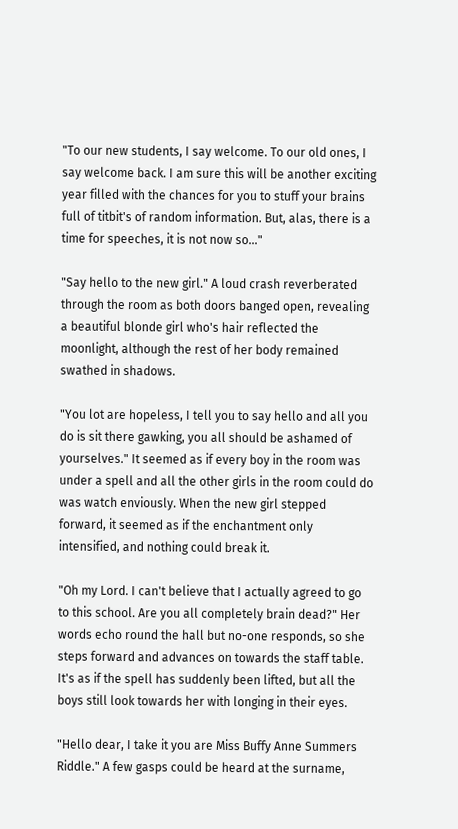"To our new students, I say welcome. To our old ones, I say welcome back. I am sure this will be another exciting year filled with the chances for you to stuff your brains full of titbit's of random information. But, alas, there is a time for speeches, it is not now so…"

"Say hello to the new girl." A loud crash reverberated through the room as both doors banged open, revealing a beautiful blonde girl who's hair reflected the moonlight, although the rest of her body remained swathed in shadows.

"You lot are hopeless, I tell you to say hello and all you do is sit there gawking, you all should be ashamed of yourselves." It seemed as if every boy in the room was under a spell and all the other girls in the room could do was watch enviously. When the new girl stepped forward, it seemed as if the enchantment only intensified, and nothing could break it.

"Oh my Lord. I can't believe that I actually agreed to go to this school. Are you all completely brain dead?" Her words echo round the hall but no-one responds, so she steps forward and advances on towards the staff table. It's as if the spell has suddenly been lifted, but all the boys still look towards her with longing in their eyes.

"Hello dear, I take it you are Miss Buffy Anne Summers Riddle." A few gasps could be heard at the surname,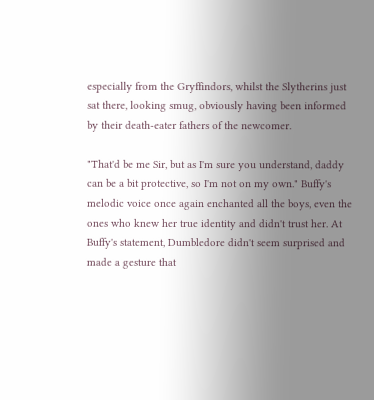especially from the Gryffindors, whilst the Slytherins just sat there, looking smug, obviously having been informed by their death-eater fathers of the newcomer.

"That'd be me Sir, but as I'm sure you understand, daddy can be a bit protective, so I'm not on my own." Buffy's melodic voice once again enchanted all the boys, even the ones who knew her true identity and didn't trust her. At Buffy's statement, Dumbledore didn't seem surprised and made a gesture that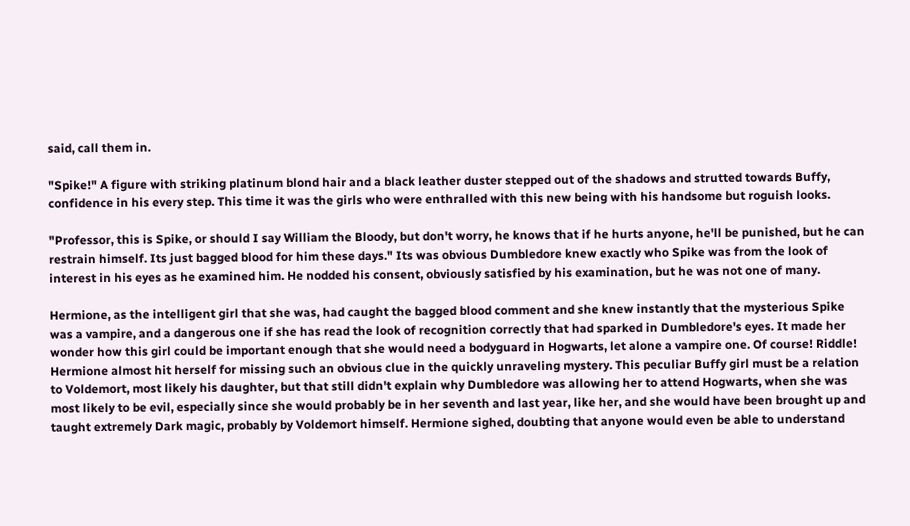said, call them in.

"Spike!" A figure with striking platinum blond hair and a black leather duster stepped out of the shadows and strutted towards Buffy, confidence in his every step. This time it was the girls who were enthralled with this new being with his handsome but roguish looks.

"Professor, this is Spike, or should I say William the Bloody, but don't worry, he knows that if he hurts anyone, he'll be punished, but he can restrain himself. Its just bagged blood for him these days." Its was obvious Dumbledore knew exactly who Spike was from the look of interest in his eyes as he examined him. He nodded his consent, obviously satisfied by his examination, but he was not one of many.

Hermione, as the intelligent girl that she was, had caught the bagged blood comment and she knew instantly that the mysterious Spike was a vampire, and a dangerous one if she has read the look of recognition correctly that had sparked in Dumbledore's eyes. It made her wonder how this girl could be important enough that she would need a bodyguard in Hogwarts, let alone a vampire one. Of course! Riddle! Hermione almost hit herself for missing such an obvious clue in the quickly unraveling mystery. This peculiar Buffy girl must be a relation to Voldemort, most likely his daughter, but that still didn't explain why Dumbledore was allowing her to attend Hogwarts, when she was most likely to be evil, especially since she would probably be in her seventh and last year, like her, and she would have been brought up and taught extremely Dark magic, probably by Voldemort himself. Hermione sighed, doubting that anyone would even be able to understand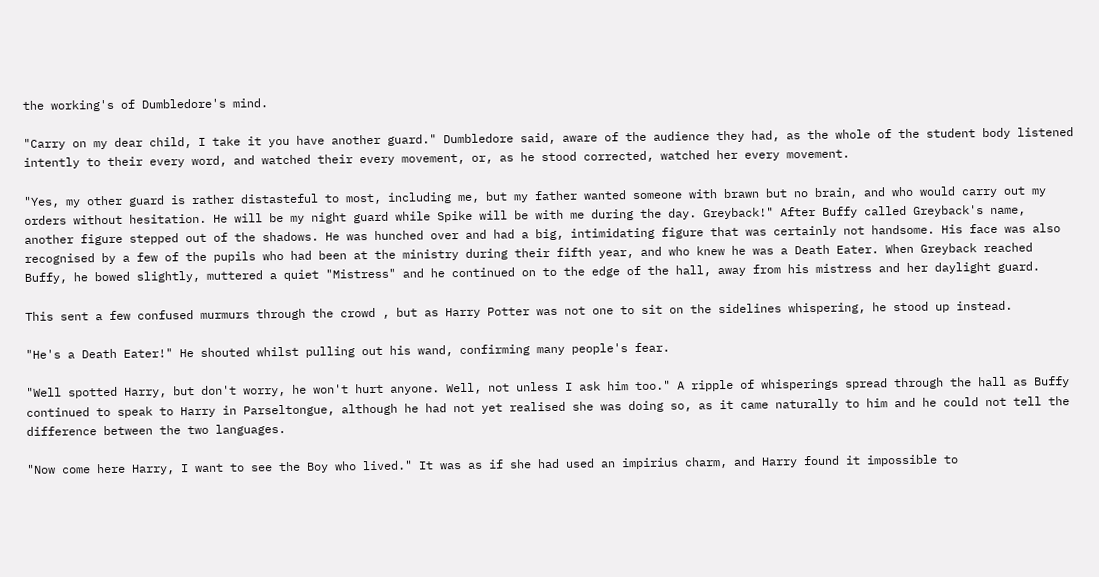the working's of Dumbledore's mind.

"Carry on my dear child, I take it you have another guard." Dumbledore said, aware of the audience they had, as the whole of the student body listened intently to their every word, and watched their every movement, or, as he stood corrected, watched her every movement.

"Yes, my other guard is rather distasteful to most, including me, but my father wanted someone with brawn but no brain, and who would carry out my orders without hesitation. He will be my night guard while Spike will be with me during the day. Greyback!" After Buffy called Greyback's name, another figure stepped out of the shadows. He was hunched over and had a big, intimidating figure that was certainly not handsome. His face was also recognised by a few of the pupils who had been at the ministry during their fifth year, and who knew he was a Death Eater. When Greyback reached Buffy, he bowed slightly, muttered a quiet "Mistress" and he continued on to the edge of the hall, away from his mistress and her daylight guard.

This sent a few confused murmurs through the crowd , but as Harry Potter was not one to sit on the sidelines whispering, he stood up instead.

"He's a Death Eater!" He shouted whilst pulling out his wand, confirming many people's fear.

"Well spotted Harry, but don't worry, he won't hurt anyone. Well, not unless I ask him too." A ripple of whisperings spread through the hall as Buffy continued to speak to Harry in Parseltongue, although he had not yet realised she was doing so, as it came naturally to him and he could not tell the difference between the two languages.

"Now come here Harry, I want to see the Boy who lived." It was as if she had used an impirius charm, and Harry found it impossible to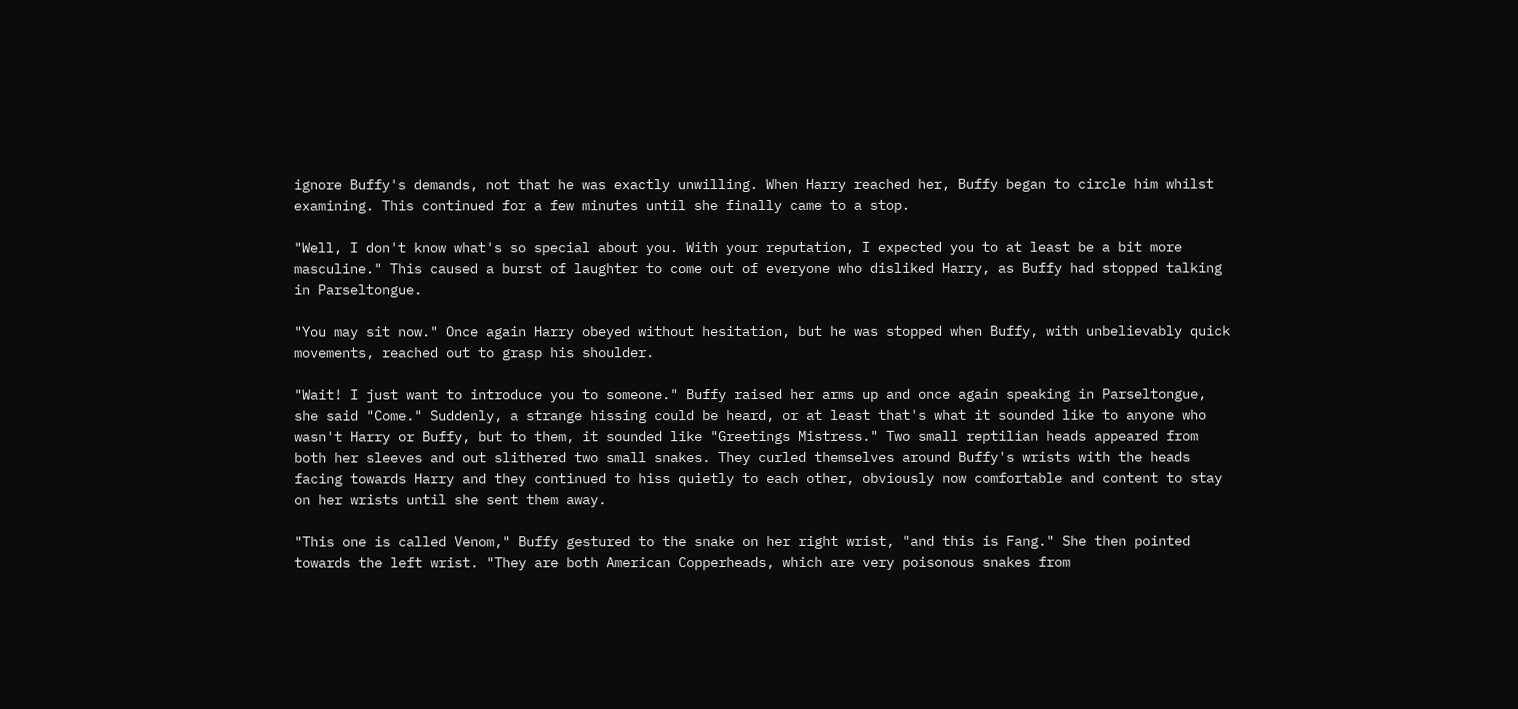ignore Buffy's demands, not that he was exactly unwilling. When Harry reached her, Buffy began to circle him whilst examining. This continued for a few minutes until she finally came to a stop.

"Well, I don't know what's so special about you. With your reputation, I expected you to at least be a bit more masculine." This caused a burst of laughter to come out of everyone who disliked Harry, as Buffy had stopped talking in Parseltongue.

"You may sit now." Once again Harry obeyed without hesitation, but he was stopped when Buffy, with unbelievably quick movements, reached out to grasp his shoulder.

"Wait! I just want to introduce you to someone." Buffy raised her arms up and once again speaking in Parseltongue, she said "Come." Suddenly, a strange hissing could be heard, or at least that's what it sounded like to anyone who wasn't Harry or Buffy, but to them, it sounded like "Greetings Mistress." Two small reptilian heads appeared from both her sleeves and out slithered two small snakes. They curled themselves around Buffy's wrists with the heads facing towards Harry and they continued to hiss quietly to each other, obviously now comfortable and content to stay on her wrists until she sent them away.

"This one is called Venom," Buffy gestured to the snake on her right wrist, "and this is Fang." She then pointed towards the left wrist. "They are both American Copperheads, which are very poisonous snakes from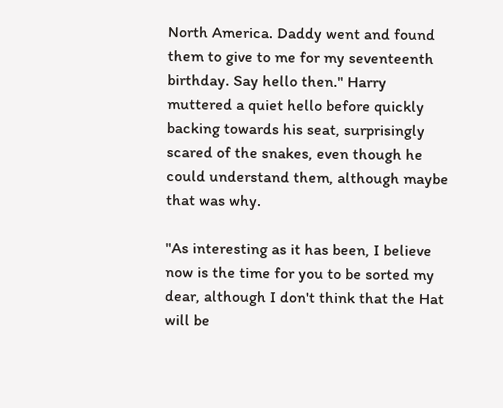North America. Daddy went and found them to give to me for my seventeenth birthday. Say hello then." Harry muttered a quiet hello before quickly backing towards his seat, surprisingly scared of the snakes, even though he could understand them, although maybe that was why.

"As interesting as it has been, I believe now is the time for you to be sorted my dear, although I don't think that the Hat will be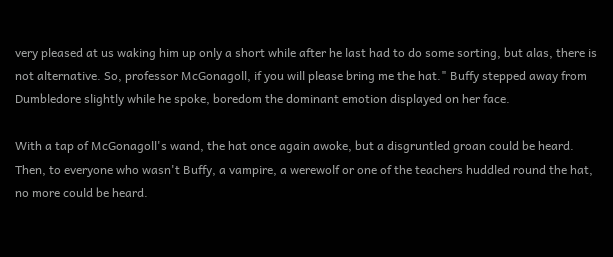very pleased at us waking him up only a short while after he last had to do some sorting, but alas, there is not alternative. So, professor McGonagoll, if you will please bring me the hat." Buffy stepped away from Dumbledore slightly while he spoke, boredom the dominant emotion displayed on her face.

With a tap of McGonagoll's wand, the hat once again awoke, but a disgruntled groan could be heard. Then, to everyone who wasn't Buffy, a vampire, a werewolf or one of the teachers huddled round the hat, no more could be heard.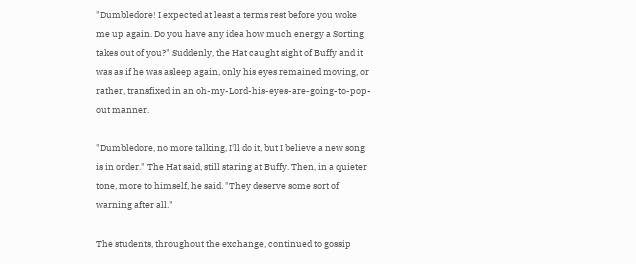"Dumbledore! I expected at least a terms rest before you woke me up again. Do you have any idea how much energy a Sorting takes out of you?" Suddenly, the Hat caught sight of Buffy and it was as if he was asleep again, only his eyes remained moving, or rather, transfixed in an oh-my-Lord-his-eyes-are-going-to-pop-out manner.

"Dumbledore, no more talking, I'll do it, but I believe a new song is in order." The Hat said, still staring at Buffy. Then, in a quieter tone, more to himself, he said. "They deserve some sort of warning after all."

The students, throughout the exchange, continued to gossip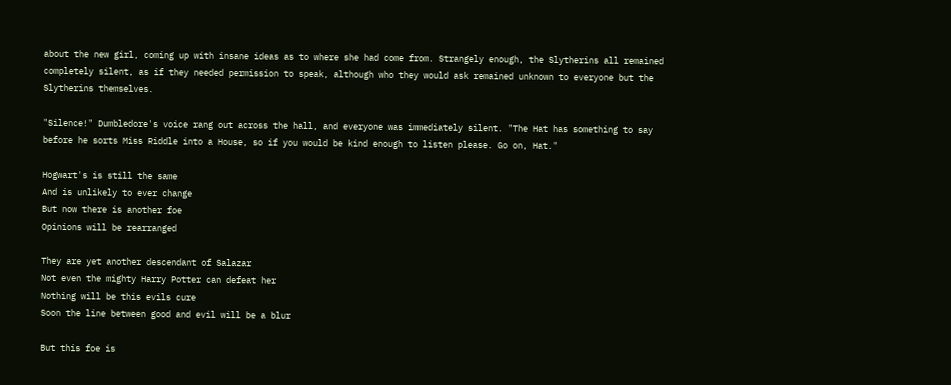about the new girl, coming up with insane ideas as to where she had come from. Strangely enough, the Slytherins all remained completely silent, as if they needed permission to speak, although who they would ask remained unknown to everyone but the Slytherins themselves.

"Silence!" Dumbledore's voice rang out across the hall, and everyone was immediately silent. "The Hat has something to say before he sorts Miss Riddle into a House, so if you would be kind enough to listen please. Go on, Hat."

Hogwart's is still the same
And is unlikely to ever change
But now there is another foe
Opinions will be rearranged

They are yet another descendant of Salazar
Not even the mighty Harry Potter can defeat her
Nothing will be this evils cure
Soon the line between good and evil will be a blur

But this foe is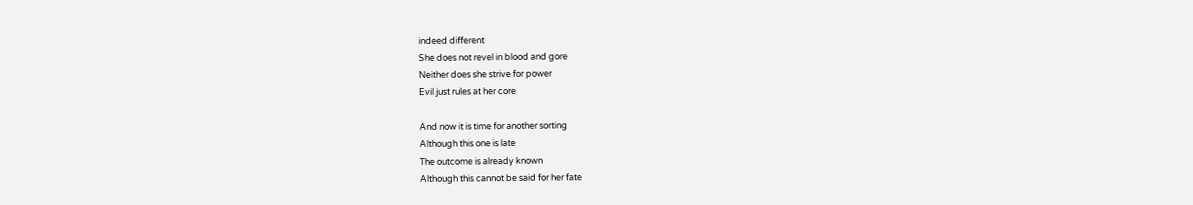indeed different
She does not revel in blood and gore
Neither does she strive for power
Evil just rules at her core

And now it is time for another sorting
Although this one is late
The outcome is already known
Although this cannot be said for her fate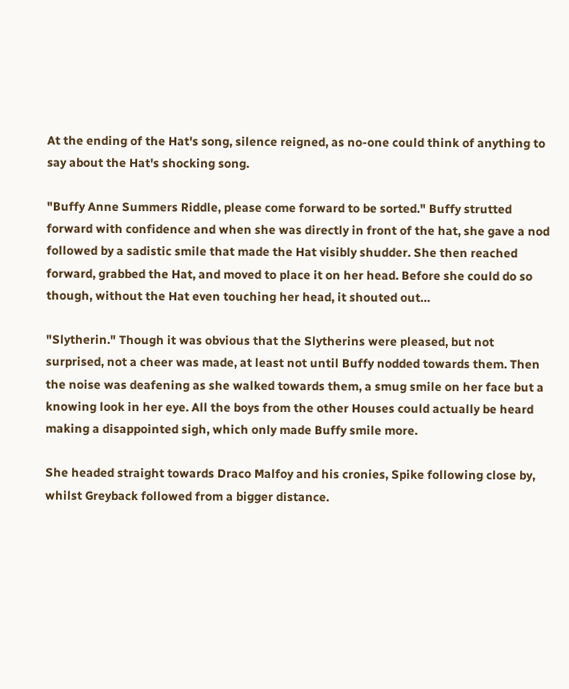At the ending of the Hat's song, silence reigned, as no-one could think of anything to say about the Hat's shocking song.

"Buffy Anne Summers Riddle, please come forward to be sorted." Buffy strutted forward with confidence and when she was directly in front of the hat, she gave a nod followed by a sadistic smile that made the Hat visibly shudder. She then reached forward, grabbed the Hat, and moved to place it on her head. Before she could do so though, without the Hat even touching her head, it shouted out…

"Slytherin." Though it was obvious that the Slytherins were pleased, but not surprised, not a cheer was made, at least not until Buffy nodded towards them. Then the noise was deafening as she walked towards them, a smug smile on her face but a knowing look in her eye. All the boys from the other Houses could actually be heard making a disappointed sigh, which only made Buffy smile more.

She headed straight towards Draco Malfoy and his cronies, Spike following close by, whilst Greyback followed from a bigger distance.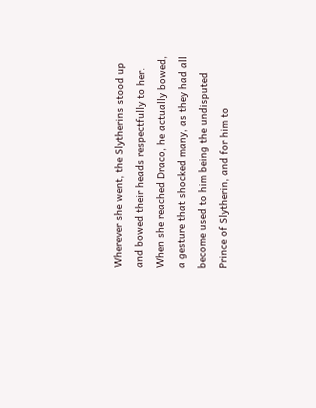Wherever she went, the Slytherins stood up and bowed their heads respectfully to her. When she reached Draco, he actually bowed, a gesture that shocked many, as they had all become used to him being the undisputed Prince of Slytherin, and for him to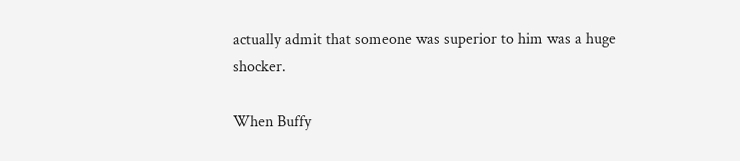actually admit that someone was superior to him was a huge shocker.

When Buffy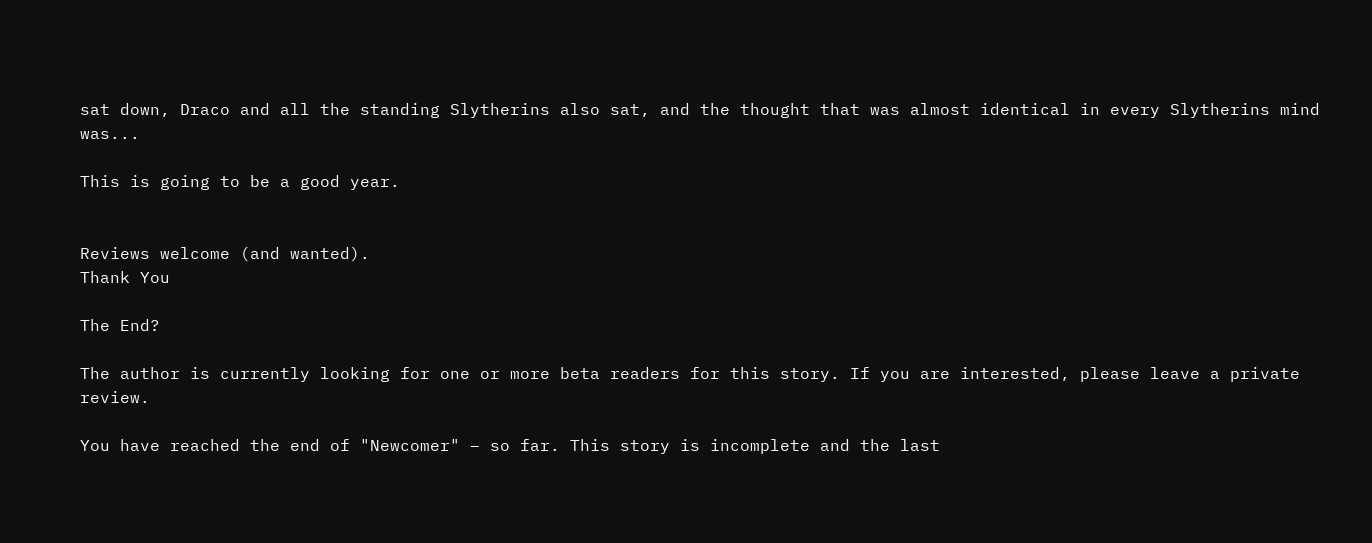sat down, Draco and all the standing Slytherins also sat, and the thought that was almost identical in every Slytherins mind was...

This is going to be a good year.


Reviews welcome (and wanted).
Thank You

The End?

The author is currently looking for one or more beta readers for this story. If you are interested, please leave a private review.

You have reached the end of "Newcomer" – so far. This story is incomplete and the last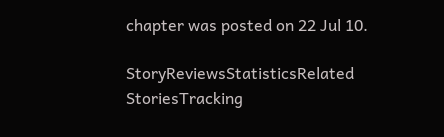chapter was posted on 22 Jul 10.

StoryReviewsStatisticsRelated StoriesTracking